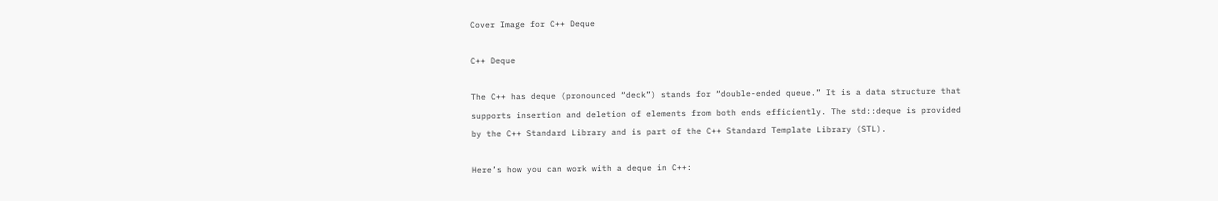Cover Image for C++ Deque

C++ Deque

The C++ has deque (pronounced “deck”) stands for “double-ended queue.” It is a data structure that supports insertion and deletion of elements from both ends efficiently. The std::deque is provided by the C++ Standard Library and is part of the C++ Standard Template Library (STL).

Here’s how you can work with a deque in C++: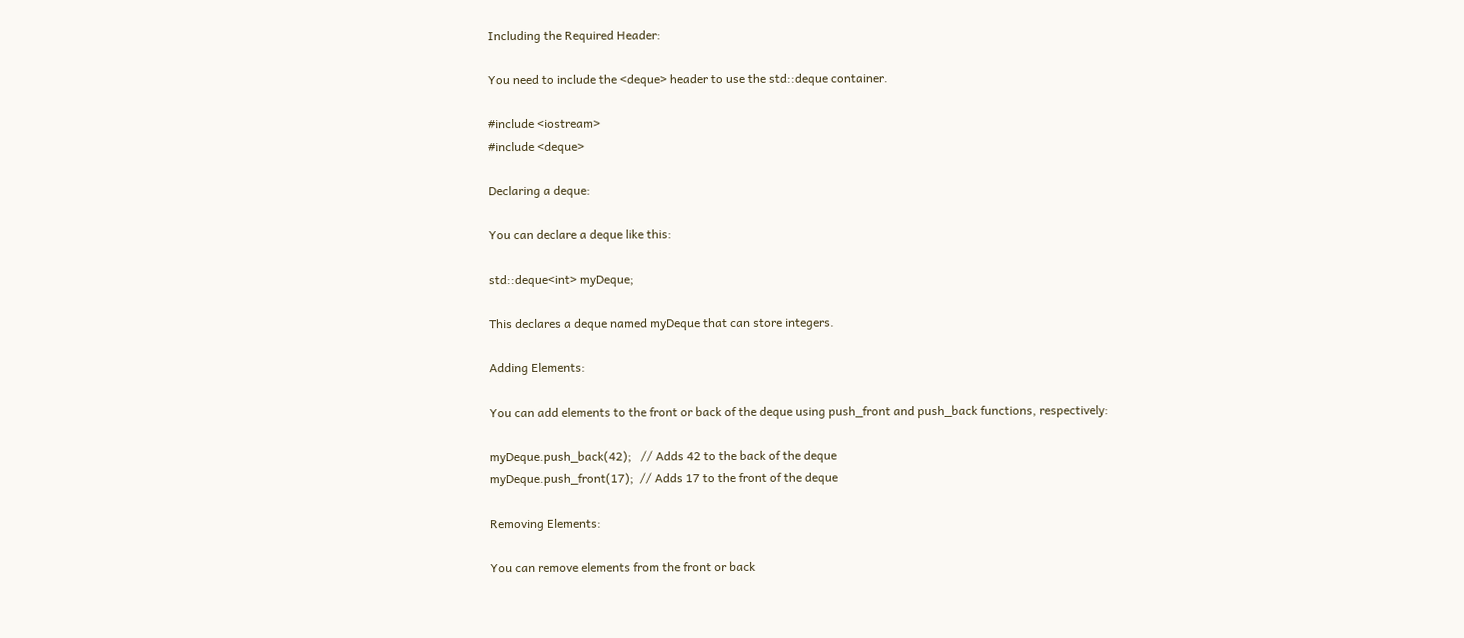Including the Required Header:

You need to include the <deque> header to use the std::deque container.

#include <iostream>
#include <deque>

Declaring a deque:

You can declare a deque like this:

std::deque<int> myDeque;

This declares a deque named myDeque that can store integers.

Adding Elements:

You can add elements to the front or back of the deque using push_front and push_back functions, respectively:

myDeque.push_back(42);   // Adds 42 to the back of the deque
myDeque.push_front(17);  // Adds 17 to the front of the deque

Removing Elements:

You can remove elements from the front or back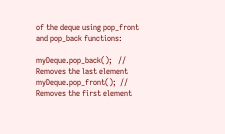of the deque using pop_front and pop_back functions:

myDeque.pop_back();   // Removes the last element
myDeque.pop_front();  // Removes the first element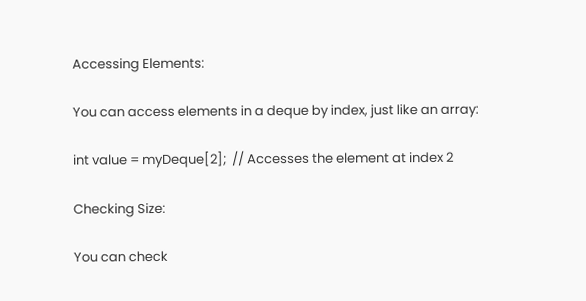Accessing Elements:

You can access elements in a deque by index, just like an array:

int value = myDeque[2];  // Accesses the element at index 2

Checking Size:

You can check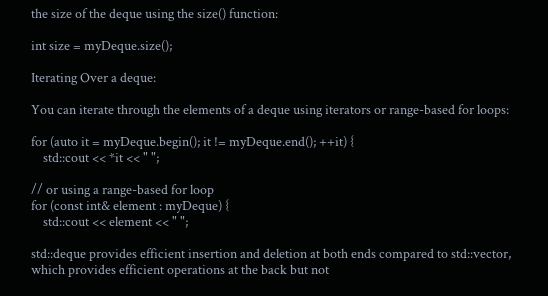the size of the deque using the size() function:

int size = myDeque.size();

Iterating Over a deque:

You can iterate through the elements of a deque using iterators or range-based for loops:

for (auto it = myDeque.begin(); it != myDeque.end(); ++it) {
    std::cout << *it << " ";

// or using a range-based for loop
for (const int& element : myDeque) {
    std::cout << element << " ";

std::deque provides efficient insertion and deletion at both ends compared to std::vector, which provides efficient operations at the back but not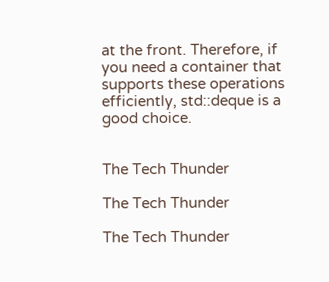at the front. Therefore, if you need a container that supports these operations efficiently, std::deque is a good choice.


The Tech Thunder

The Tech Thunder

The Tech Thunder